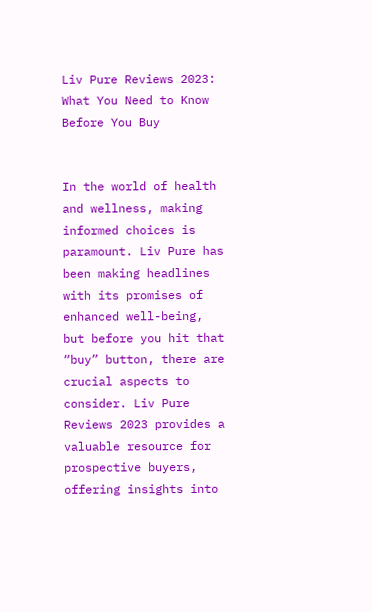Liv Pure Reviews 2023: What You Need to Know Before You Buy


In the world of health and wellness, making informed choices is paramount. Liv Pure has been making headlines with its promises of enhanced well-being, but before you hit that “buy” button, there are crucial aspects to consider. Liv Pure Reviews 2023 provides a valuable resource for prospective buyers, offering insights into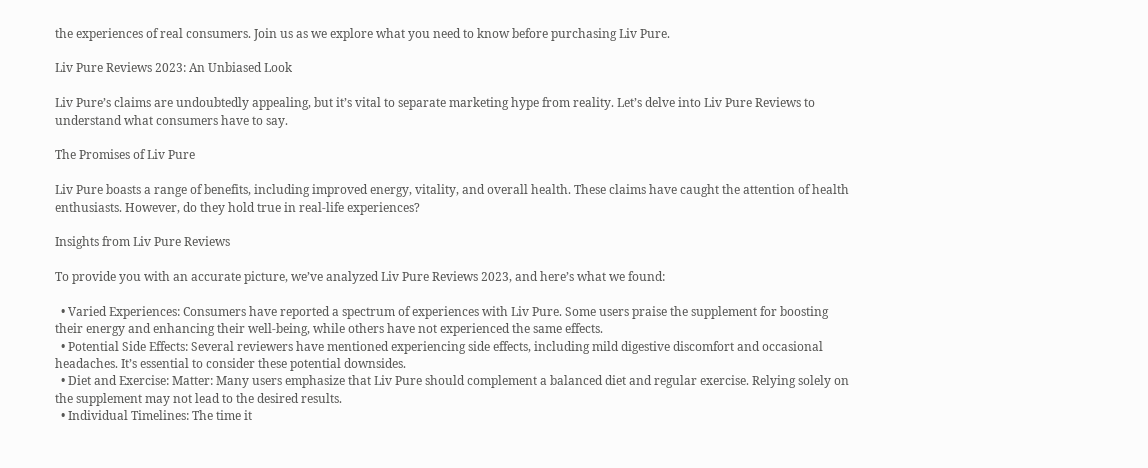the experiences of real consumers. Join us as we explore what you need to know before purchasing Liv Pure.

Liv Pure Reviews 2023: An Unbiased Look

Liv Pure’s claims are undoubtedly appealing, but it’s vital to separate marketing hype from reality. Let’s delve into Liv Pure Reviews to understand what consumers have to say.

The Promises of Liv Pure

Liv Pure boasts a range of benefits, including improved energy, vitality, and overall health. These claims have caught the attention of health enthusiasts. However, do they hold true in real-life experiences?

Insights from Liv Pure Reviews

To provide you with an accurate picture, we’ve analyzed Liv Pure Reviews 2023, and here’s what we found:

  • Varied Experiences: Consumers have reported a spectrum of experiences with Liv Pure. Some users praise the supplement for boosting their energy and enhancing their well-being, while others have not experienced the same effects.
  • Potential Side Effects: Several reviewers have mentioned experiencing side effects, including mild digestive discomfort and occasional headaches. It’s essential to consider these potential downsides.
  • Diet and Exercise: Matter: Many users emphasize that Liv Pure should complement a balanced diet and regular exercise. Relying solely on the supplement may not lead to the desired results.
  • Individual Timelines: The time it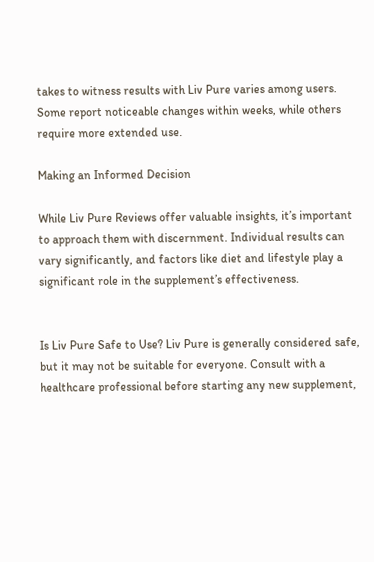takes to witness results with Liv Pure varies among users. Some report noticeable changes within weeks, while others require more extended use.

Making an Informed Decision

While Liv Pure Reviews offer valuable insights, it’s important to approach them with discernment. Individual results can vary significantly, and factors like diet and lifestyle play a significant role in the supplement’s effectiveness.


Is Liv Pure Safe to Use? Liv Pure is generally considered safe, but it may not be suitable for everyone. Consult with a healthcare professional before starting any new supplement,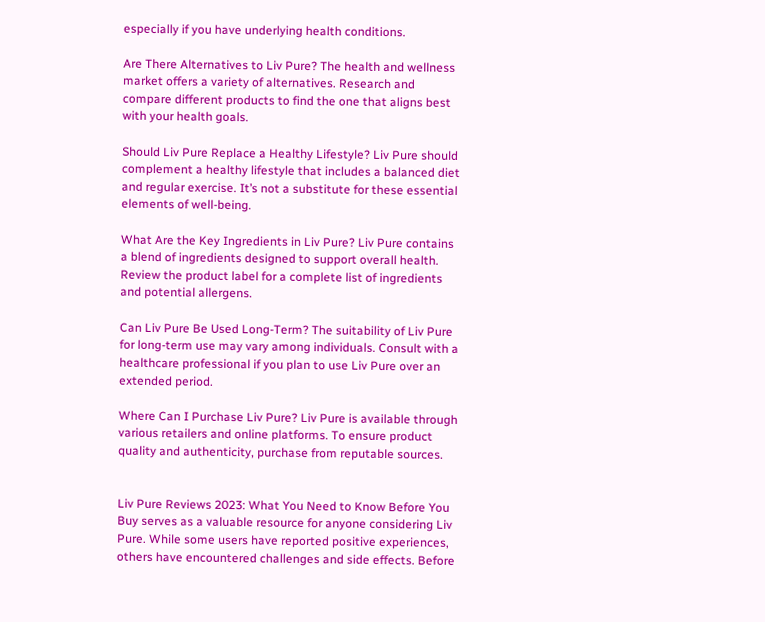especially if you have underlying health conditions.

Are There Alternatives to Liv Pure? The health and wellness market offers a variety of alternatives. Research and compare different products to find the one that aligns best with your health goals.

Should Liv Pure Replace a Healthy Lifestyle? Liv Pure should complement a healthy lifestyle that includes a balanced diet and regular exercise. It’s not a substitute for these essential elements of well-being.

What Are the Key Ingredients in Liv Pure? Liv Pure contains a blend of ingredients designed to support overall health. Review the product label for a complete list of ingredients and potential allergens.

Can Liv Pure Be Used Long-Term? The suitability of Liv Pure for long-term use may vary among individuals. Consult with a healthcare professional if you plan to use Liv Pure over an extended period.

Where Can I Purchase Liv Pure? Liv Pure is available through various retailers and online platforms. To ensure product quality and authenticity, purchase from reputable sources.


Liv Pure Reviews 2023: What You Need to Know Before You Buy serves as a valuable resource for anyone considering Liv Pure. While some users have reported positive experiences, others have encountered challenges and side effects. Before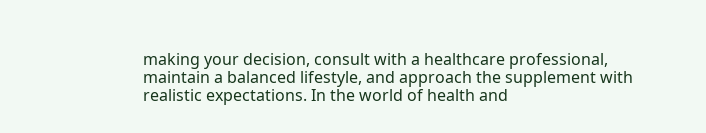making your decision, consult with a healthcare professional, maintain a balanced lifestyle, and approach the supplement with realistic expectations. In the world of health and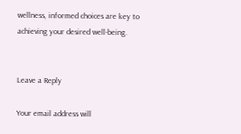wellness, informed choices are key to achieving your desired well-being.


Leave a Reply

Your email address will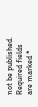not be published. Required fields are marked *